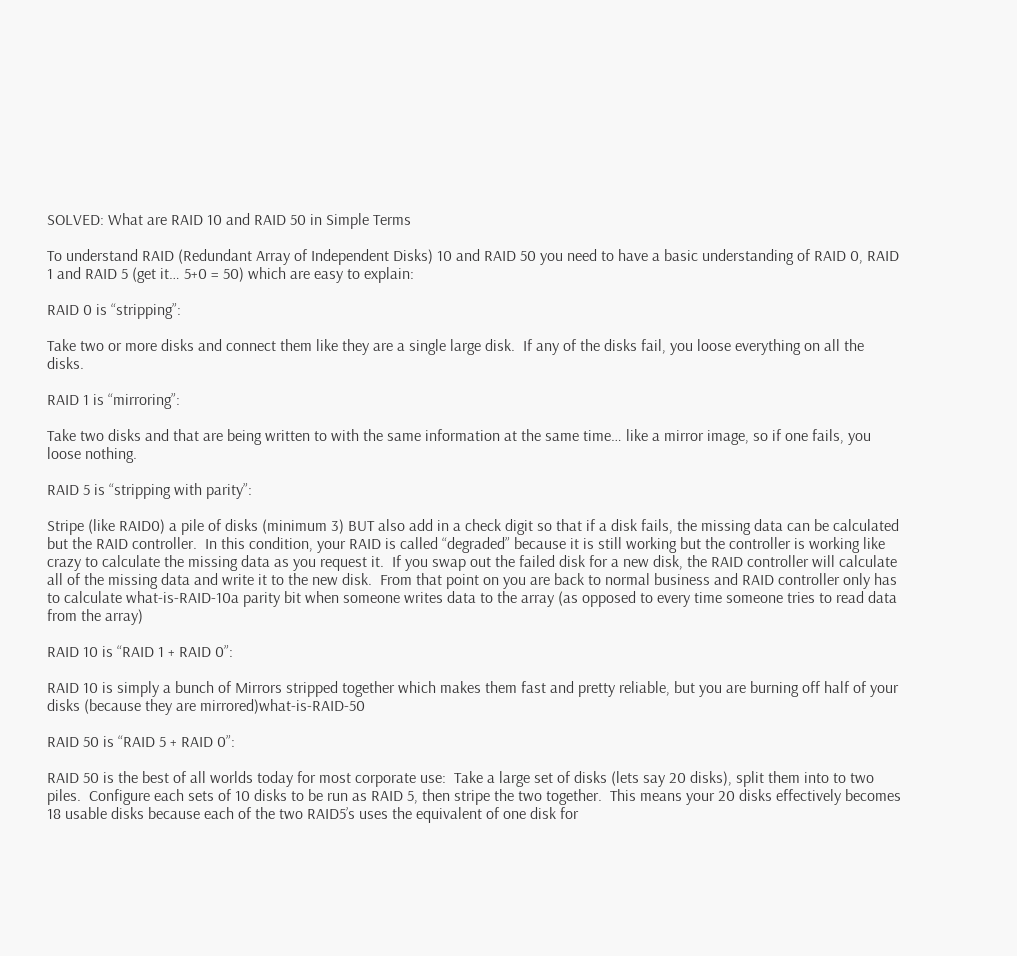SOLVED: What are RAID 10 and RAID 50 in Simple Terms

To understand RAID (Redundant Array of Independent Disks) 10 and RAID 50 you need to have a basic understanding of RAID 0, RAID 1 and RAID 5 (get it… 5+0 = 50) which are easy to explain:

RAID 0 is “stripping”:

Take two or more disks and connect them like they are a single large disk.  If any of the disks fail, you loose everything on all the disks.

RAID 1 is “mirroring”:

Take two disks and that are being written to with the same information at the same time… like a mirror image, so if one fails, you loose nothing.

RAID 5 is “stripping with parity”:

Stripe (like RAID0) a pile of disks (minimum 3) BUT also add in a check digit so that if a disk fails, the missing data can be calculated but the RAID controller.  In this condition, your RAID is called “degraded” because it is still working but the controller is working like crazy to calculate the missing data as you request it.  If you swap out the failed disk for a new disk, the RAID controller will calculate all of the missing data and write it to the new disk.  From that point on you are back to normal business and RAID controller only has to calculate what-is-RAID-10a parity bit when someone writes data to the array (as opposed to every time someone tries to read data from the array)

RAID 10 is “RAID 1 + RAID 0”:

RAID 10 is simply a bunch of Mirrors stripped together which makes them fast and pretty reliable, but you are burning off half of your disks (because they are mirrored)what-is-RAID-50

RAID 50 is “RAID 5 + RAID 0”:

RAID 50 is the best of all worlds today for most corporate use:  Take a large set of disks (lets say 20 disks), split them into to two piles.  Configure each sets of 10 disks to be run as RAID 5, then stripe the two together.  This means your 20 disks effectively becomes 18 usable disks because each of the two RAID5’s uses the equivalent of one disk for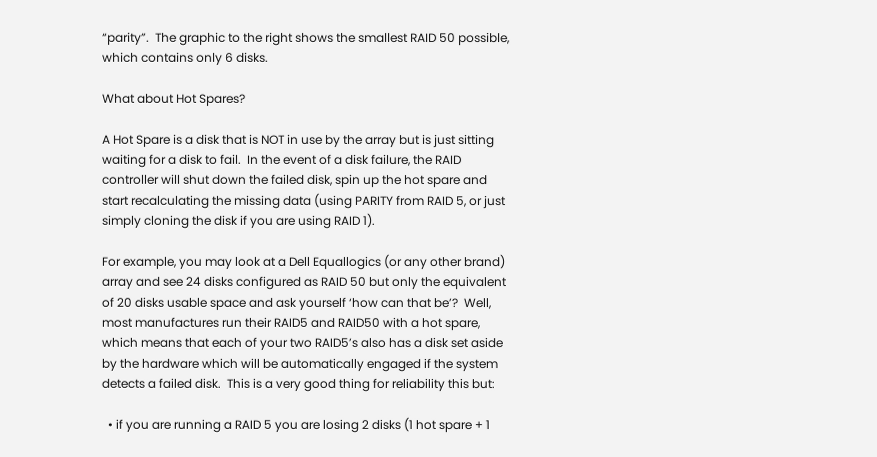“parity”.  The graphic to the right shows the smallest RAID 50 possible, which contains only 6 disks.

What about Hot Spares?

A Hot Spare is a disk that is NOT in use by the array but is just sitting waiting for a disk to fail.  In the event of a disk failure, the RAID controller will shut down the failed disk, spin up the hot spare and start recalculating the missing data (using PARITY from RAID 5, or just simply cloning the disk if you are using RAID 1).

For example, you may look at a Dell Equallogics (or any other brand) array and see 24 disks configured as RAID 50 but only the equivalent of 20 disks usable space and ask yourself ‘how can that be’?  Well, most manufactures run their RAID5 and RAID50 with a hot spare, which means that each of your two RAID5’s also has a disk set aside by the hardware which will be automatically engaged if the system detects a failed disk.  This is a very good thing for reliability this but:

  • if you are running a RAID 5 you are losing 2 disks (1 hot spare + 1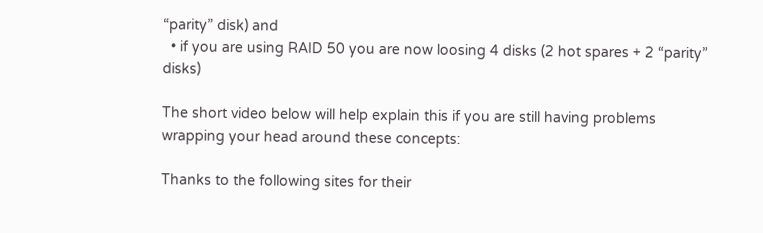“parity” disk) and
  • if you are using RAID 50 you are now loosing 4 disks (2 hot spares + 2 “parity” disks)

The short video below will help explain this if you are still having problems wrapping your head around these concepts:

Thanks to the following sites for their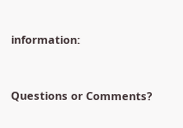information:


Questions or Comments?